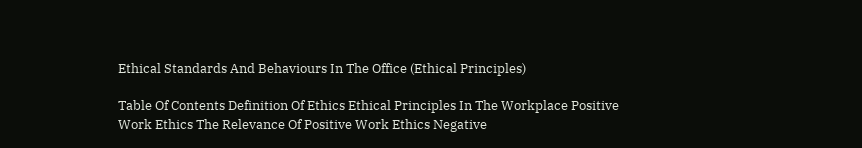Ethical Standards And Behaviours In The Office (Ethical Principles)

Table Of Contents Definition Of Ethics Ethical Principles In The Workplace Positive Work Ethics The Relevance Of Positive Work Ethics Negative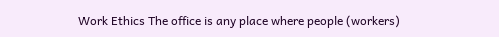Work Ethics The office is any place where people (workers)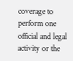coverage to perform one official and legal activity or the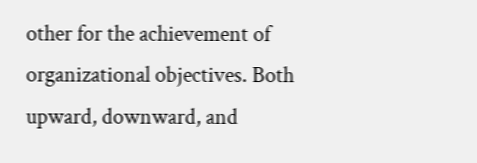other for the achievement of organizational objectives. Both upward, downward, and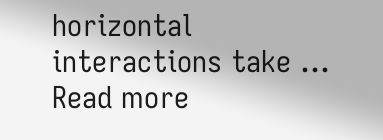horizontal interactions take … Read more